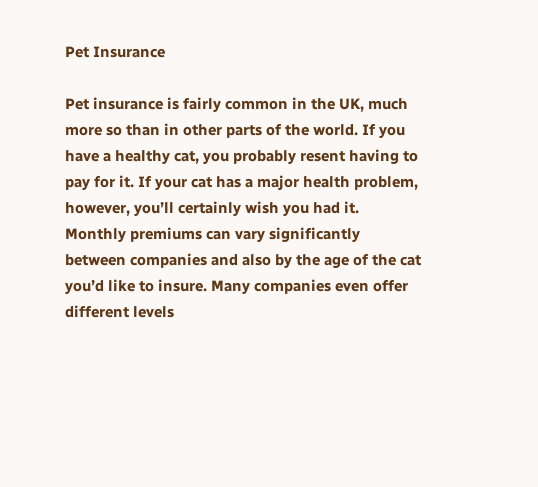Pet Insurance

Pet insurance is fairly common in the UK, much more so than in other parts of the world. If you have a healthy cat, you probably resent having to pay for it. If your cat has a major health problem, however, you’ll certainly wish you had it. Monthly premiums can vary significantly between companies and also by the age of the cat you’d like to insure. Many companies even offer different levels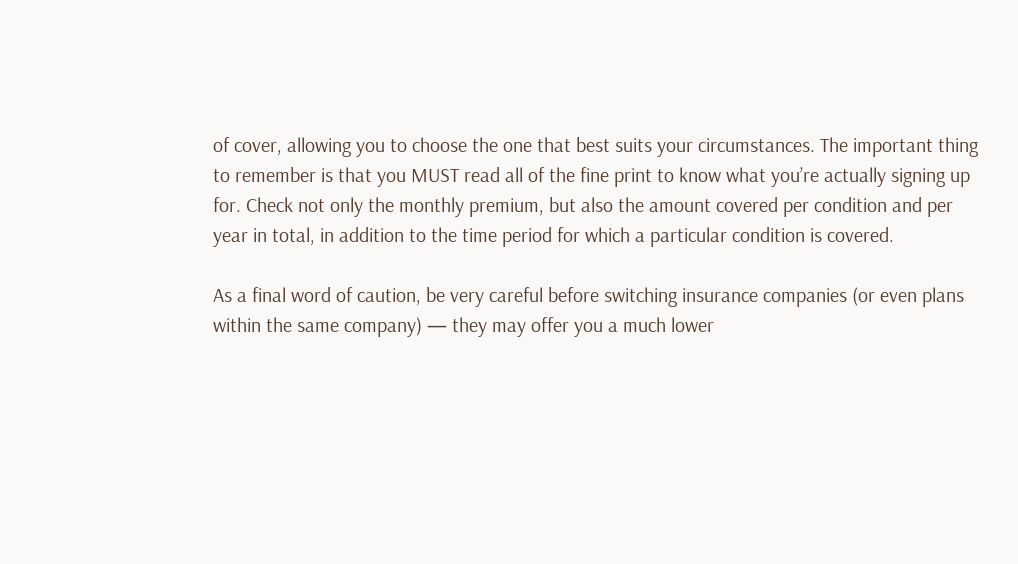of cover, allowing you to choose the one that best suits your circumstances. The important thing to remember is that you MUST read all of the fine print to know what you’re actually signing up for. Check not only the monthly premium, but also the amount covered per condition and per year in total, in addition to the time period for which a particular condition is covered.

As a final word of caution, be very careful before switching insurance companies (or even plans within the same company) — they may offer you a much lower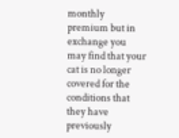monthly premium but in exchange you may find that your cat is no longer covered for the conditions that they have previously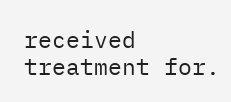received treatment for.